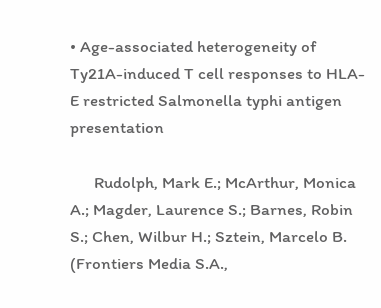• Age-associated heterogeneity of Ty21A-induced T cell responses to HLA-E restricted Salmonella typhi antigen presentation

      Rudolph, Mark E.; McArthur, Monica A.; Magder, Laurence S.; Barnes, Robin S.; Chen, Wilbur H.; Sztein, Marcelo B. (Frontiers Media S.A.,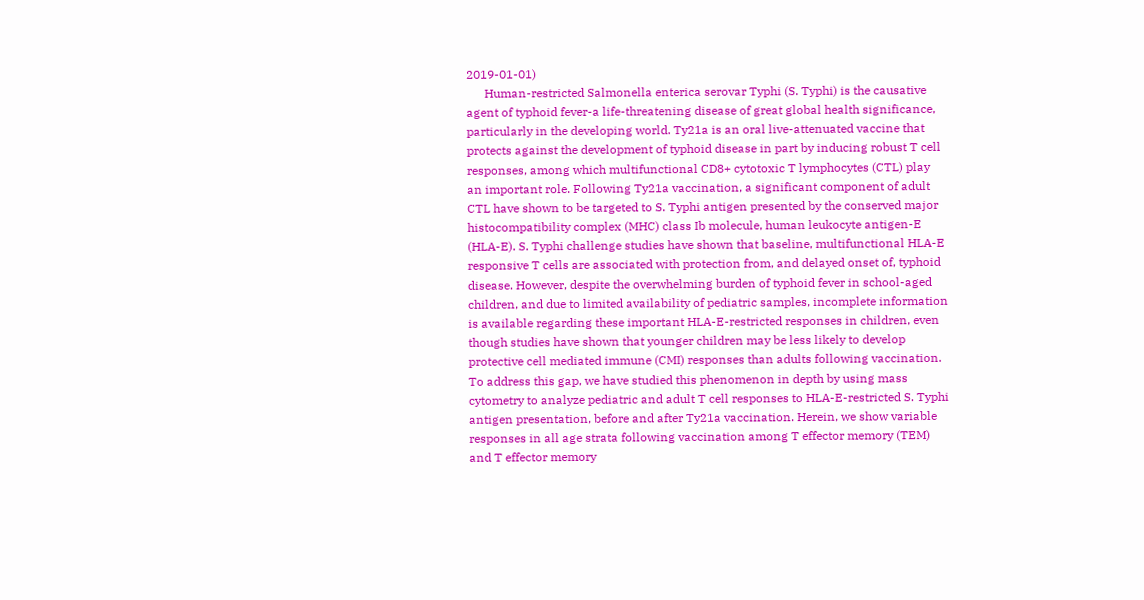2019-01-01)
      Human-restricted Salmonella enterica serovar Typhi (S. Typhi) is the causative agent of typhoid fever-a life-threatening disease of great global health significance, particularly in the developing world. Ty21a is an oral live-attenuated vaccine that protects against the development of typhoid disease in part by inducing robust T cell responses, among which multifunctional CD8+ cytotoxic T lymphocytes (CTL) play an important role. Following Ty21a vaccination, a significant component of adult CTL have shown to be targeted to S. Typhi antigen presented by the conserved major histocompatibility complex (MHC) class Ib molecule, human leukocyte antigen-E (HLA-E). S. Typhi challenge studies have shown that baseline, multifunctional HLA-E responsive T cells are associated with protection from, and delayed onset of, typhoid disease. However, despite the overwhelming burden of typhoid fever in school-aged children, and due to limited availability of pediatric samples, incomplete information is available regarding these important HLA-E-restricted responses in children, even though studies have shown that younger children may be less likely to develop protective cell mediated immune (CMI) responses than adults following vaccination. To address this gap, we have studied this phenomenon in depth by using mass cytometry to analyze pediatric and adult T cell responses to HLA-E-restricted S. Typhi antigen presentation, before and after Ty21a vaccination. Herein, we show variable responses in all age strata following vaccination among T effector memory (TEM) and T effector memory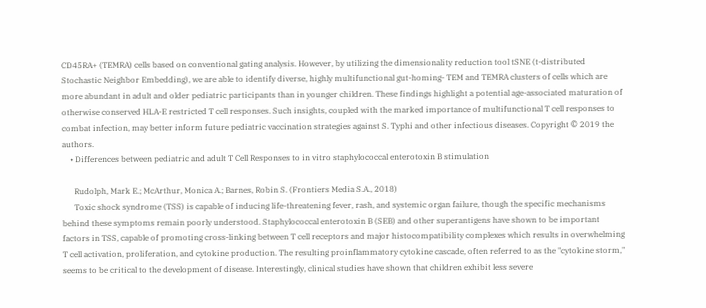CD45RA+ (TEMRA) cells based on conventional gating analysis. However, by utilizing the dimensionality reduction tool tSNE (t-distributed Stochastic Neighbor Embedding), we are able to identify diverse, highly multifunctional gut-homing- TEM and TEMRA clusters of cells which are more abundant in adult and older pediatric participants than in younger children. These findings highlight a potential age-associated maturation of otherwise conserved HLA-E restricted T cell responses. Such insights, coupled with the marked importance of multifunctional T cell responses to combat infection, may better inform future pediatric vaccination strategies against S. Typhi and other infectious diseases. Copyright © 2019 the authors.
    • Differences between pediatric and adult T Cell Responses to in vitro staphylococcal enterotoxin B stimulation

      Rudolph, Mark E.; McArthur, Monica A.; Barnes, Robin S. (Frontiers Media S.A., 2018)
      Toxic shock syndrome (TSS) is capable of inducing life-threatening fever, rash, and systemic organ failure, though the specific mechanisms behind these symptoms remain poorly understood. Staphylococcal enterotoxin B (SEB) and other superantigens have shown to be important factors in TSS, capable of promoting cross-linking between T cell receptors and major histocompatibility complexes which results in overwhelming T cell activation, proliferation, and cytokine production. The resulting proinflammatory cytokine cascade, often referred to as the "cytokine storm," seems to be critical to the development of disease. Interestingly, clinical studies have shown that children exhibit less severe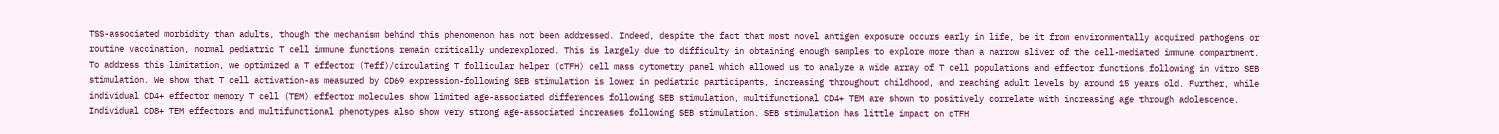TSS-associated morbidity than adults, though the mechanism behind this phenomenon has not been addressed. Indeed, despite the fact that most novel antigen exposure occurs early in life, be it from environmentally acquired pathogens or routine vaccination, normal pediatric T cell immune functions remain critically underexplored. This is largely due to difficulty in obtaining enough samples to explore more than a narrow sliver of the cell-mediated immune compartment. To address this limitation, we optimized a T effector (Teff)/circulating T follicular helper (cTFH) cell mass cytometry panel which allowed us to analyze a wide array of T cell populations and effector functions following in vitro SEB stimulation. We show that T cell activation-as measured by CD69 expression-following SEB stimulation is lower in pediatric participants, increasing throughout childhood, and reaching adult levels by around 15 years old. Further, while individual CD4+ effector memory T cell (TEM) effector molecules show limited age-associated differences following SEB stimulation, multifunctional CD4+ TEM are shown to positively correlate with increasing age through adolescence. Individual CD8+ TEM effectors and multifunctional phenotypes also show very strong age-associated increases following SEB stimulation. SEB stimulation has little impact on cTFH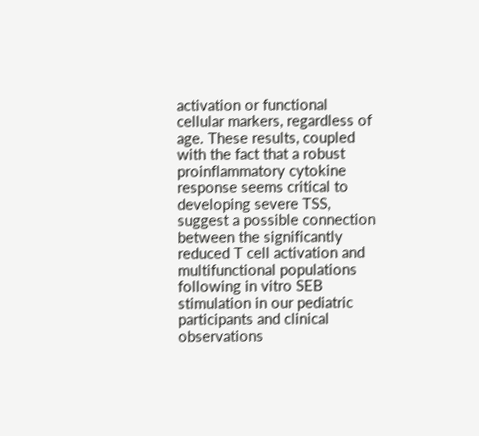activation or functional cellular markers, regardless of age. These results, coupled with the fact that a robust proinflammatory cytokine response seems critical to developing severe TSS, suggest a possible connection between the significantly reduced T cell activation and multifunctional populations following in vitro SEB stimulation in our pediatric participants and clinical observations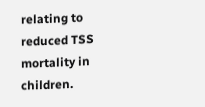relating to reduced TSS mortality in children.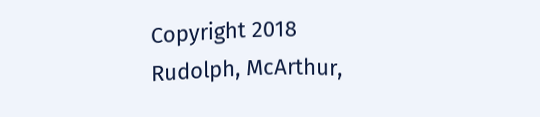Copyright 2018 Rudolph, McArthur,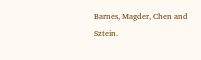Barnes, Magder, Chen and Sztein.